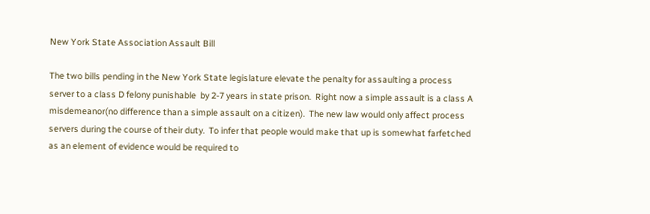New York State Association Assault Bill

The two bills pending in the New York State legislature elevate the penalty for assaulting a process server to a class D felony punishable  by 2-7 years in state prison.  Right now a simple assault is a class A misdemeanor(no difference than a simple assault on a citizen).  The new law would only affect process servers during the course of their duty.  To infer that people would make that up is somewhat farfetched as an element of evidence would be required to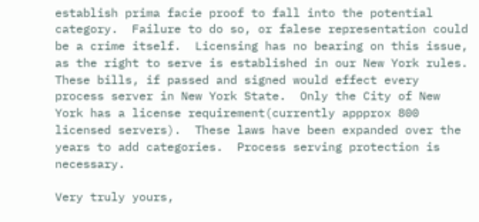establish prima facie proof to fall into the potential category.  Failure to do so, or falese representation could be a crime itself.  Licensing has no bearing on this issue, as the right to serve is established in our New York rules.  These bills, if passed and signed would effect every process server in New York State.  Only the City of New York has a license requirement(currently appprox 800 licensed servers).  These laws have been expanded over the years to add categories.  Process serving protection is necessary.

Very truly yours,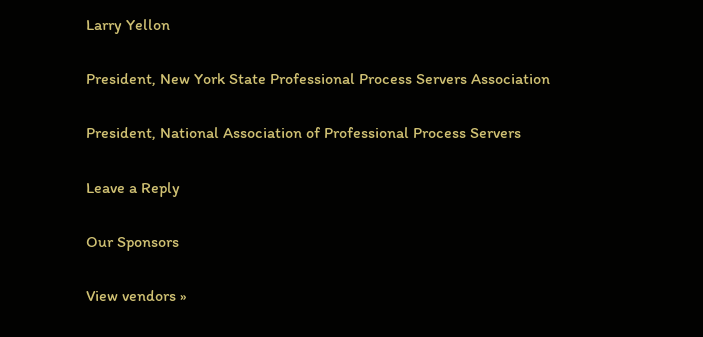Larry Yellon

President, New York State Professional Process Servers Association

President, National Association of Professional Process Servers

Leave a Reply

Our Sponsors

View vendors »